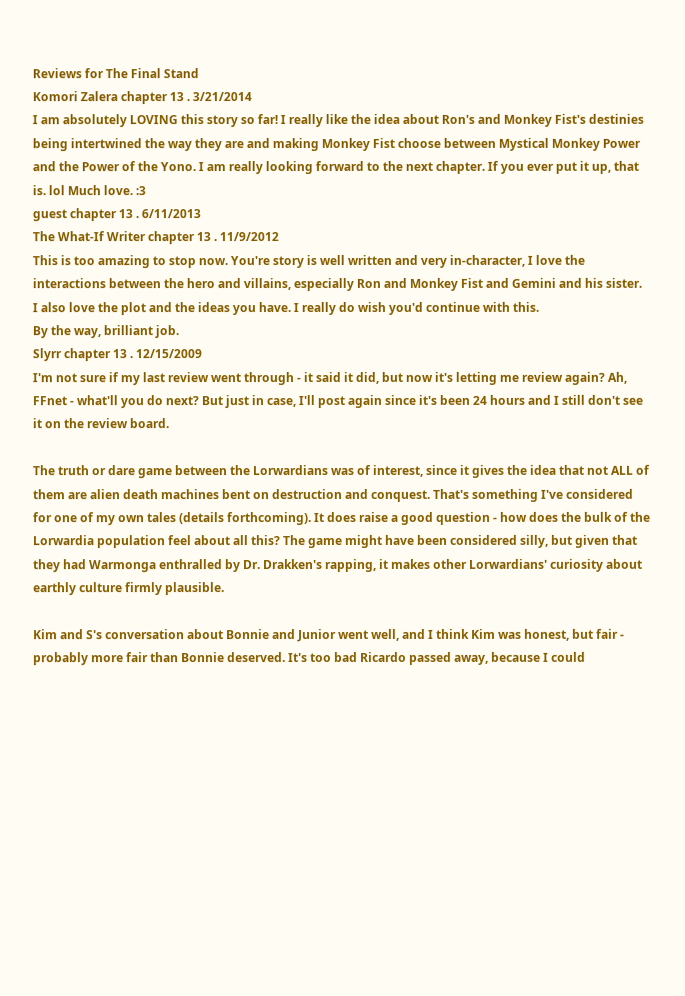Reviews for The Final Stand
Komori Zalera chapter 13 . 3/21/2014
I am absolutely LOVING this story so far! I really like the idea about Ron's and Monkey Fist's destinies being intertwined the way they are and making Monkey Fist choose between Mystical Monkey Power and the Power of the Yono. I am really looking forward to the next chapter. If you ever put it up, that is. lol Much love. :3
guest chapter 13 . 6/11/2013
The What-If Writer chapter 13 . 11/9/2012
This is too amazing to stop now. You're story is well written and very in-character, I love the interactions between the hero and villains, especially Ron and Monkey Fist and Gemini and his sister.
I also love the plot and the ideas you have. I really do wish you'd continue with this.
By the way, brilliant job.
Slyrr chapter 13 . 12/15/2009
I'm not sure if my last review went through - it said it did, but now it's letting me review again? Ah, FFnet - what'll you do next? But just in case, I'll post again since it's been 24 hours and I still don't see it on the review board.

The truth or dare game between the Lorwardians was of interest, since it gives the idea that not ALL of them are alien death machines bent on destruction and conquest. That's something I've considered for one of my own tales (details forthcoming). It does raise a good question - how does the bulk of the Lorwardia population feel about all this? The game might have been considered silly, but given that they had Warmonga enthralled by Dr. Drakken's rapping, it makes other Lorwardians' curiosity about earthly culture firmly plausible.

Kim and S's conversation about Bonnie and Junior went well, and I think Kim was honest, but fair - probably more fair than Bonnie deserved. It's too bad Ricardo passed away, because I could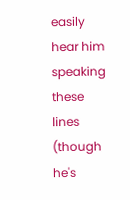easily hear him speaking these lines (though he's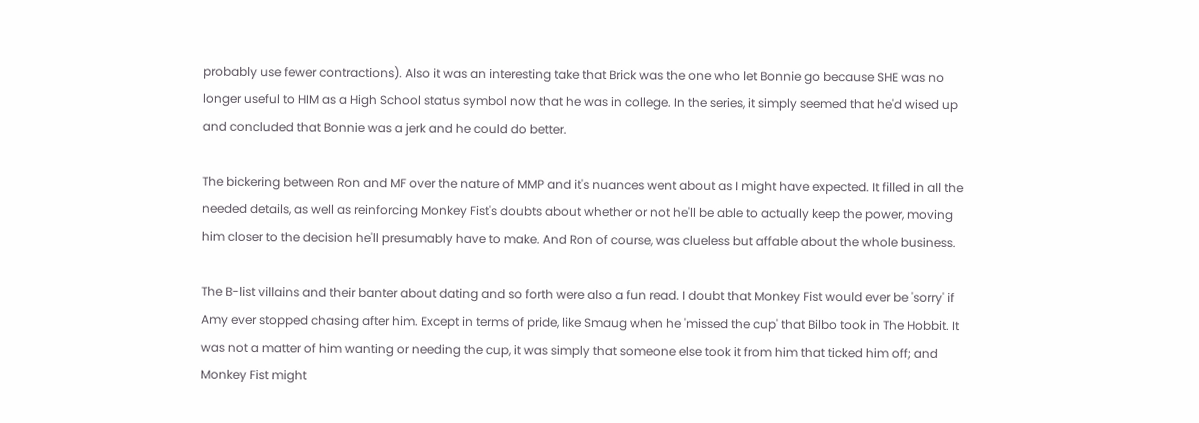probably use fewer contractions). Also it was an interesting take that Brick was the one who let Bonnie go because SHE was no longer useful to HIM as a High School status symbol now that he was in college. In the series, it simply seemed that he'd wised up and concluded that Bonnie was a jerk and he could do better.

The bickering between Ron and MF over the nature of MMP and it's nuances went about as I might have expected. It filled in all the needed details, as well as reinforcing Monkey Fist's doubts about whether or not he'll be able to actually keep the power, moving him closer to the decision he'll presumably have to make. And Ron of course, was clueless but affable about the whole business.

The B-list villains and their banter about dating and so forth were also a fun read. I doubt that Monkey Fist would ever be 'sorry' if Amy ever stopped chasing after him. Except in terms of pride, like Smaug when he 'missed the cup' that Bilbo took in The Hobbit. It was not a matter of him wanting or needing the cup, it was simply that someone else took it from him that ticked him off; and Monkey Fist might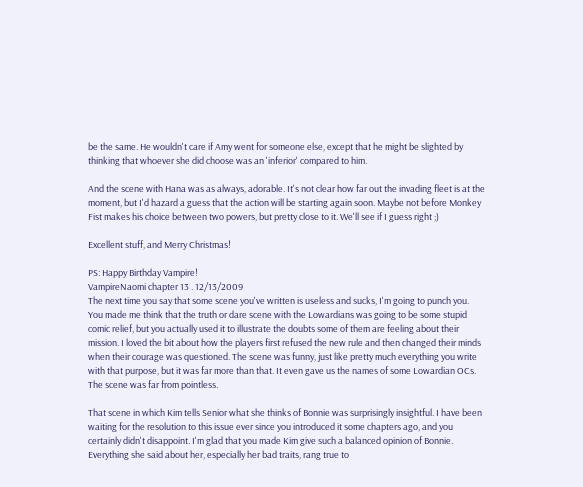be the same. He wouldn't care if Amy went for someone else, except that he might be slighted by thinking that whoever she did choose was an 'inferior' compared to him.

And the scene with Hana was as always, adorable. It's not clear how far out the invading fleet is at the moment, but I'd hazard a guess that the action will be starting again soon. Maybe not before Monkey Fist makes his choice between two powers, but pretty close to it. We'll see if I guess right ;)

Excellent stuff, and Merry Christmas!

PS: Happy Birthday Vampire!
VampireNaomi chapter 13 . 12/13/2009
The next time you say that some scene you've written is useless and sucks, I'm going to punch you. You made me think that the truth or dare scene with the Lowardians was going to be some stupid comic relief, but you actually used it to illustrate the doubts some of them are feeling about their mission. I loved the bit about how the players first refused the new rule and then changed their minds when their courage was questioned. The scene was funny, just like pretty much everything you write with that purpose, but it was far more than that. It even gave us the names of some Lowardian OCs. The scene was far from pointless.

That scene in which Kim tells Senior what she thinks of Bonnie was surprisingly insightful. I have been waiting for the resolution to this issue ever since you introduced it some chapters ago, and you certainly didn't disappoint. I'm glad that you made Kim give such a balanced opinion of Bonnie. Everything she said about her, especially her bad traits, rang true to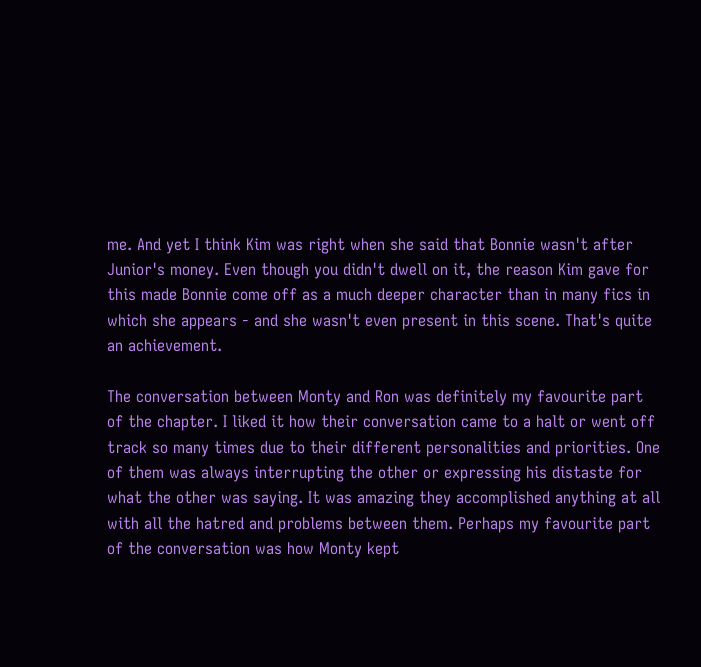me. And yet I think Kim was right when she said that Bonnie wasn't after Junior's money. Even though you didn't dwell on it, the reason Kim gave for this made Bonnie come off as a much deeper character than in many fics in which she appears - and she wasn't even present in this scene. That's quite an achievement.

The conversation between Monty and Ron was definitely my favourite part of the chapter. I liked it how their conversation came to a halt or went off track so many times due to their different personalities and priorities. One of them was always interrupting the other or expressing his distaste for what the other was saying. It was amazing they accomplished anything at all with all the hatred and problems between them. Perhaps my favourite part of the conversation was how Monty kept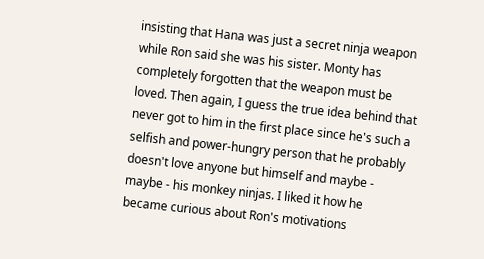insisting that Hana was just a secret ninja weapon while Ron said she was his sister. Monty has completely forgotten that the weapon must be loved. Then again, I guess the true idea behind that never got to him in the first place since he's such a selfish and power-hungry person that he probably doesn't love anyone but himself and maybe - maybe - his monkey ninjas. I liked it how he became curious about Ron's motivations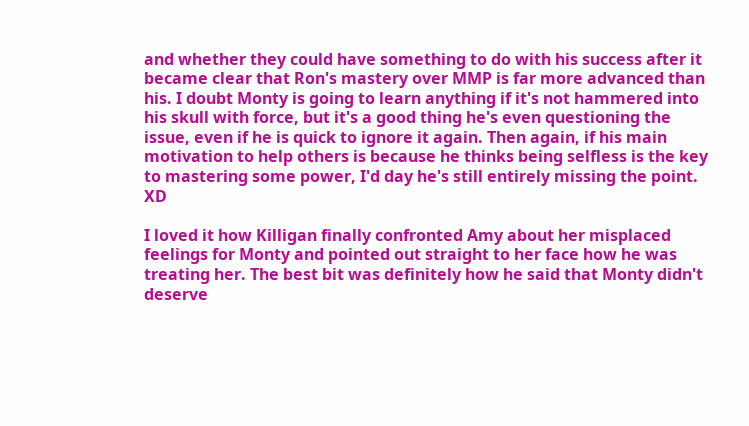and whether they could have something to do with his success after it became clear that Ron's mastery over MMP is far more advanced than his. I doubt Monty is going to learn anything if it's not hammered into his skull with force, but it's a good thing he's even questioning the issue, even if he is quick to ignore it again. Then again, if his main motivation to help others is because he thinks being selfless is the key to mastering some power, I'd day he's still entirely missing the point. XD

I loved it how Killigan finally confronted Amy about her misplaced feelings for Monty and pointed out straight to her face how he was treating her. The best bit was definitely how he said that Monty didn't deserve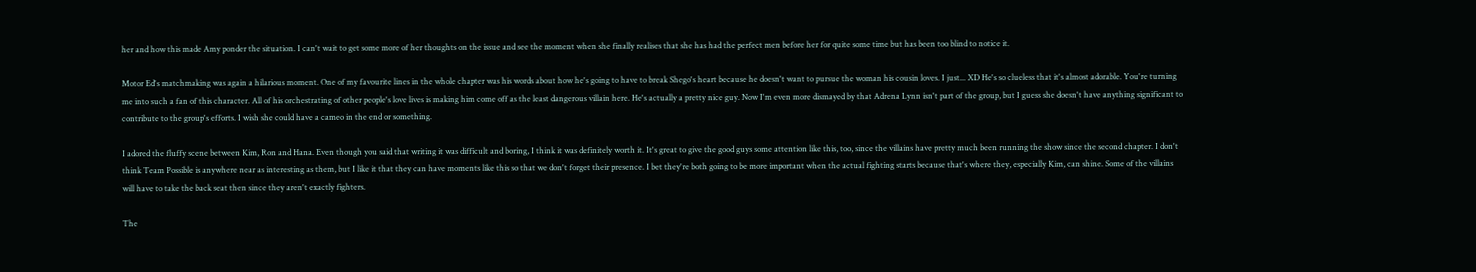her and how this made Amy ponder the situation. I can't wait to get some more of her thoughts on the issue and see the moment when she finally realises that she has had the perfect men before her for quite some time but has been too blind to notice it.

Motor Ed's matchmaking was again a hilarious moment. One of my favourite lines in the whole chapter was his words about how he's going to have to break Shego's heart because he doesn't want to pursue the woman his cousin loves. I just... XD He's so clueless that it's almost adorable. You're turning me into such a fan of this character. All of his orchestrating of other people's love lives is making him come off as the least dangerous villain here. He's actually a pretty nice guy. Now I'm even more dismayed by that Adrena Lynn isn't part of the group, but I guess she doesn't have anything significant to contribute to the group's efforts. I wish she could have a cameo in the end or something.

I adored the fluffy scene between Kim, Ron and Hana. Even though you said that writing it was difficult and boring, I think it was definitely worth it. It's great to give the good guys some attention like this, too, since the villains have pretty much been running the show since the second chapter. I don't think Team Possible is anywhere near as interesting as them, but I like it that they can have moments like this so that we don't forget their presence. I bet they're both going to be more important when the actual fighting starts because that's where they, especially Kim, can shine. Some of the villains will have to take the back seat then since they aren't exactly fighters.

The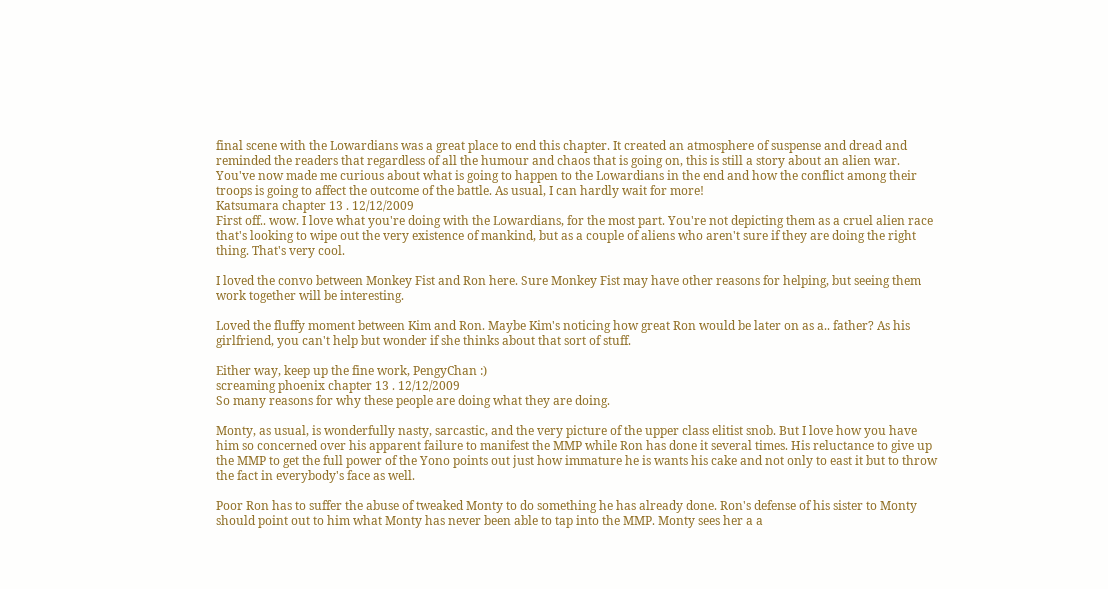final scene with the Lowardians was a great place to end this chapter. It created an atmosphere of suspense and dread and reminded the readers that regardless of all the humour and chaos that is going on, this is still a story about an alien war. You've now made me curious about what is going to happen to the Lowardians in the end and how the conflict among their troops is going to affect the outcome of the battle. As usual, I can hardly wait for more!
Katsumara chapter 13 . 12/12/2009
First off.. wow. I love what you're doing with the Lowardians, for the most part. You're not depicting them as a cruel alien race that's looking to wipe out the very existence of mankind, but as a couple of aliens who aren't sure if they are doing the right thing. That's very cool.

I loved the convo between Monkey Fist and Ron here. Sure Monkey Fist may have other reasons for helping, but seeing them work together will be interesting.

Loved the fluffy moment between Kim and Ron. Maybe Kim's noticing how great Ron would be later on as a.. father? As his girlfriend, you can't help but wonder if she thinks about that sort of stuff.

Either way, keep up the fine work, PengyChan :)
screaming phoenix chapter 13 . 12/12/2009
So many reasons for why these people are doing what they are doing.

Monty, as usual, is wonderfully nasty, sarcastic, and the very picture of the upper class elitist snob. But I love how you have him so concerned over his apparent failure to manifest the MMP while Ron has done it several times. His reluctance to give up the MMP to get the full power of the Yono points out just how immature he is wants his cake and not only to east it but to throw the fact in everybody's face as well.

Poor Ron has to suffer the abuse of tweaked Monty to do something he has already done. Ron's defense of his sister to Monty should point out to him what Monty has never been able to tap into the MMP. Monty sees her a a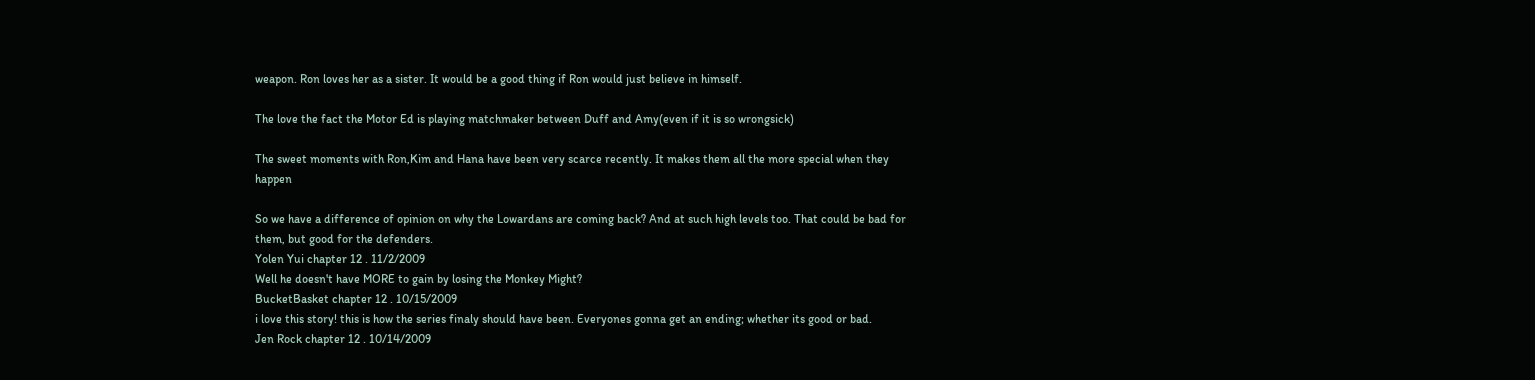weapon. Ron loves her as a sister. It would be a good thing if Ron would just believe in himself.

The love the fact the Motor Ed is playing matchmaker between Duff and Amy(even if it is so wrongsick)

The sweet moments with Ron,Kim and Hana have been very scarce recently. It makes them all the more special when they happen

So we have a difference of opinion on why the Lowardans are coming back? And at such high levels too. That could be bad for them, but good for the defenders.
Yolen Yui chapter 12 . 11/2/2009
Well he doesn't have MORE to gain by losing the Monkey Might?
BucketBasket chapter 12 . 10/15/2009
i love this story! this is how the series finaly should have been. Everyones gonna get an ending; whether its good or bad.
Jen Rock chapter 12 . 10/14/2009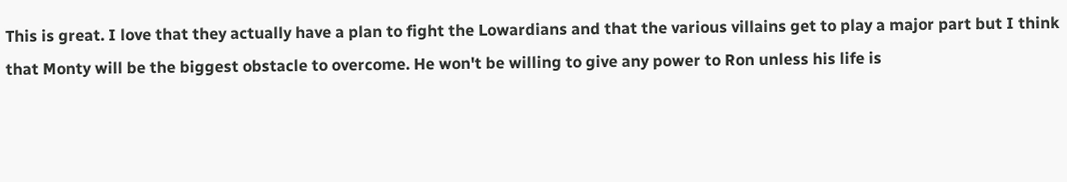This is great. I love that they actually have a plan to fight the Lowardians and that the various villains get to play a major part but I think that Monty will be the biggest obstacle to overcome. He won't be willing to give any power to Ron unless his life is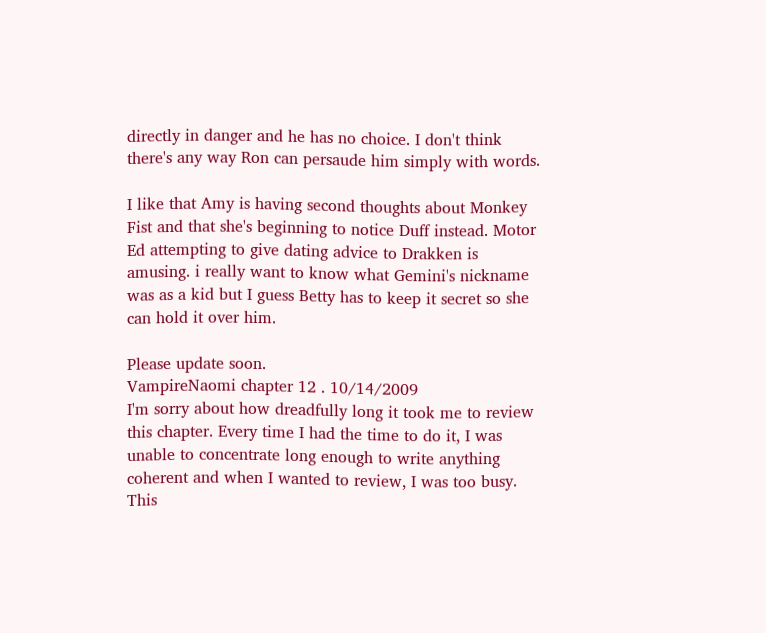directly in danger and he has no choice. I don't think there's any way Ron can persaude him simply with words.

I like that Amy is having second thoughts about Monkey Fist and that she's beginning to notice Duff instead. Motor Ed attempting to give dating advice to Drakken is amusing. i really want to know what Gemini's nickname was as a kid but I guess Betty has to keep it secret so she can hold it over him.

Please update soon.
VampireNaomi chapter 12 . 10/14/2009
I'm sorry about how dreadfully long it took me to review this chapter. Every time I had the time to do it, I was unable to concentrate long enough to write anything coherent and when I wanted to review, I was too busy. This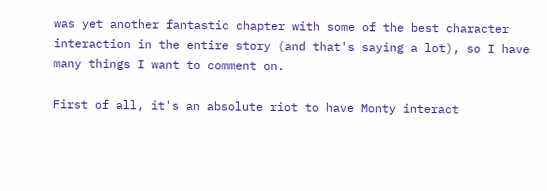was yet another fantastic chapter with some of the best character interaction in the entire story (and that's saying a lot), so I have many things I want to comment on.

First of all, it's an absolute riot to have Monty interact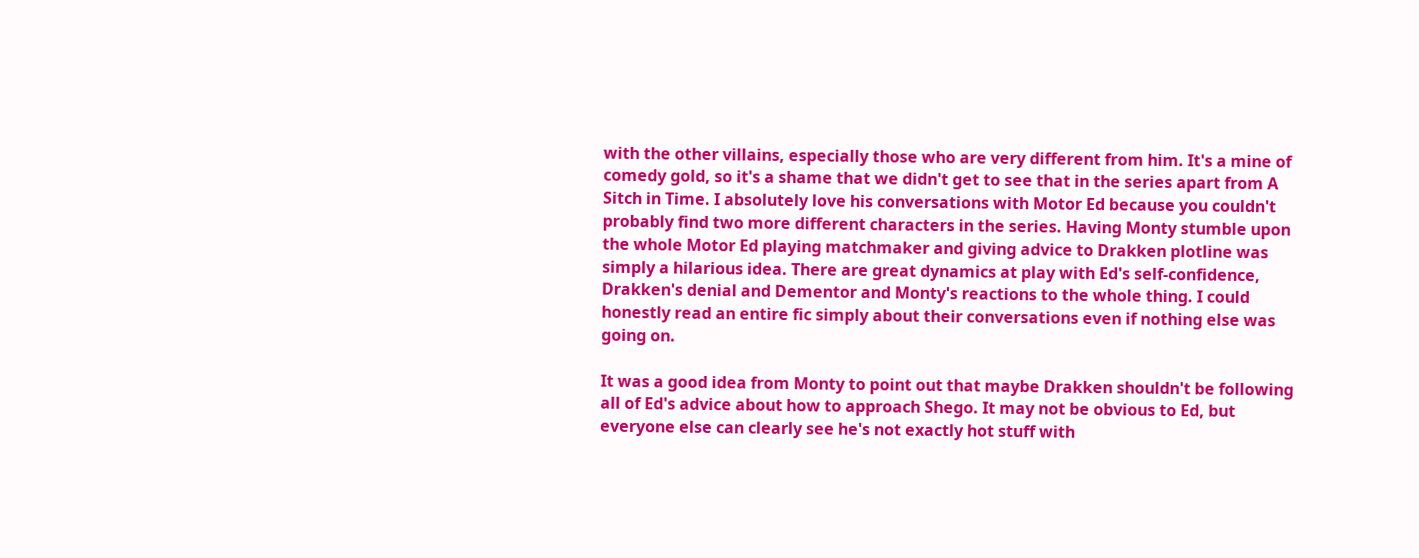with the other villains, especially those who are very different from him. It's a mine of comedy gold, so it's a shame that we didn't get to see that in the series apart from A Sitch in Time. I absolutely love his conversations with Motor Ed because you couldn't probably find two more different characters in the series. Having Monty stumble upon the whole Motor Ed playing matchmaker and giving advice to Drakken plotline was simply a hilarious idea. There are great dynamics at play with Ed's self-confidence, Drakken's denial and Dementor and Monty's reactions to the whole thing. I could honestly read an entire fic simply about their conversations even if nothing else was going on.

It was a good idea from Monty to point out that maybe Drakken shouldn't be following all of Ed's advice about how to approach Shego. It may not be obvious to Ed, but everyone else can clearly see he's not exactly hot stuff with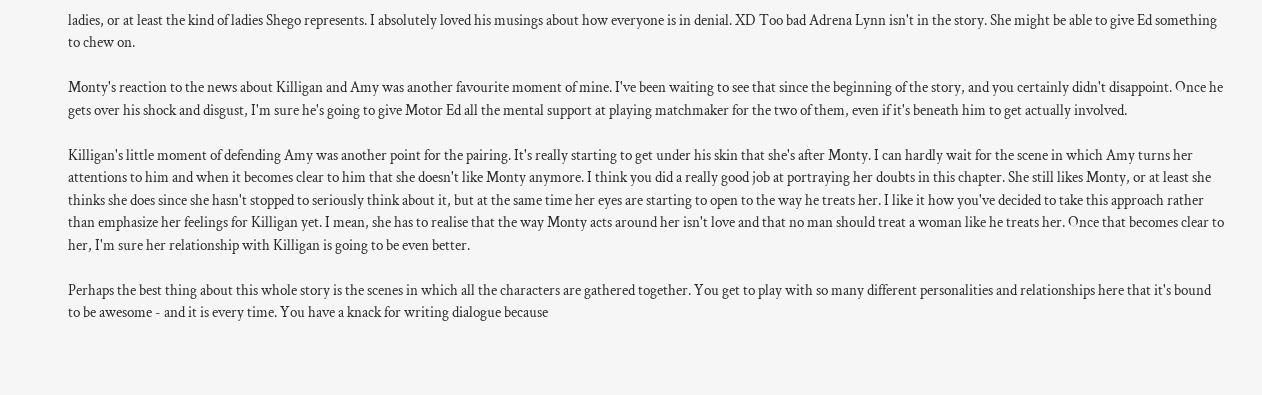ladies, or at least the kind of ladies Shego represents. I absolutely loved his musings about how everyone is in denial. XD Too bad Adrena Lynn isn't in the story. She might be able to give Ed something to chew on.

Monty's reaction to the news about Killigan and Amy was another favourite moment of mine. I've been waiting to see that since the beginning of the story, and you certainly didn't disappoint. Once he gets over his shock and disgust, I'm sure he's going to give Motor Ed all the mental support at playing matchmaker for the two of them, even if it's beneath him to get actually involved.

Killigan's little moment of defending Amy was another point for the pairing. It's really starting to get under his skin that she's after Monty. I can hardly wait for the scene in which Amy turns her attentions to him and when it becomes clear to him that she doesn't like Monty anymore. I think you did a really good job at portraying her doubts in this chapter. She still likes Monty, or at least she thinks she does since she hasn't stopped to seriously think about it, but at the same time her eyes are starting to open to the way he treats her. I like it how you've decided to take this approach rather than emphasize her feelings for Killigan yet. I mean, she has to realise that the way Monty acts around her isn't love and that no man should treat a woman like he treats her. Once that becomes clear to her, I'm sure her relationship with Killigan is going to be even better.

Perhaps the best thing about this whole story is the scenes in which all the characters are gathered together. You get to play with so many different personalities and relationships here that it's bound to be awesome - and it is every time. You have a knack for writing dialogue because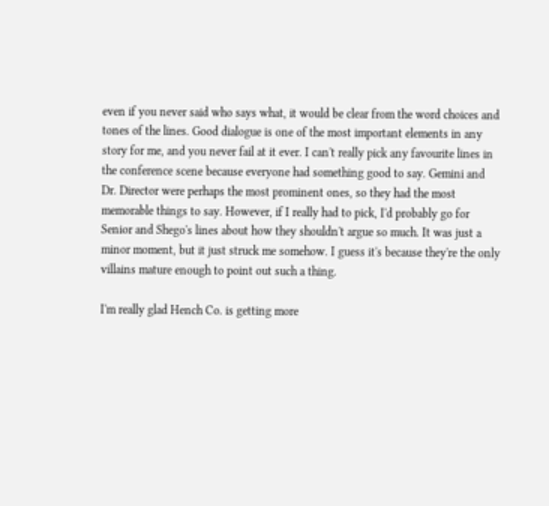even if you never said who says what, it would be clear from the word choices and tones of the lines. Good dialogue is one of the most important elements in any story for me, and you never fail at it ever. I can't really pick any favourite lines in the conference scene because everyone had something good to say. Gemini and Dr. Director were perhaps the most prominent ones, so they had the most memorable things to say. However, if I really had to pick, I'd probably go for Senior and Shego's lines about how they shouldn't argue so much. It was just a minor moment, but it just struck me somehow. I guess it's because they're the only villains mature enough to point out such a thing.

I'm really glad Hench Co. is getting more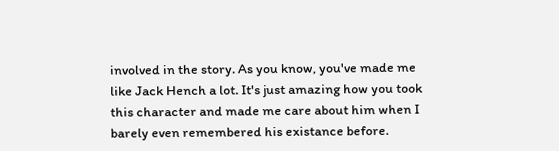involved in the story. As you know, you've made me like Jack Hench a lot. It's just amazing how you took this character and made me care about him when I barely even remembered his existance before.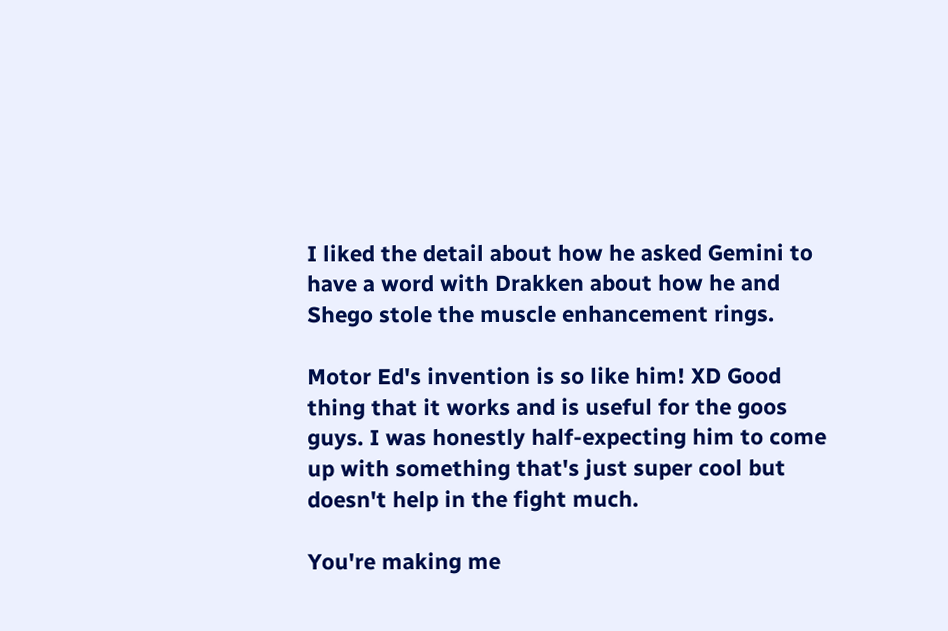I liked the detail about how he asked Gemini to have a word with Drakken about how he and Shego stole the muscle enhancement rings.

Motor Ed's invention is so like him! XD Good thing that it works and is useful for the goos guys. I was honestly half-expecting him to come up with something that's just super cool but doesn't help in the fight much.

You're making me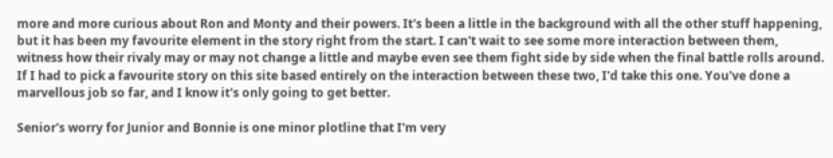more and more curious about Ron and Monty and their powers. It's been a little in the background with all the other stuff happening, but it has been my favourite element in the story right from the start. I can't wait to see some more interaction between them, witness how their rivaly may or may not change a little and maybe even see them fight side by side when the final battle rolls around. If I had to pick a favourite story on this site based entirely on the interaction between these two, I'd take this one. You've done a marvellous job so far, and I know it's only going to get better.

Senior's worry for Junior and Bonnie is one minor plotline that I'm very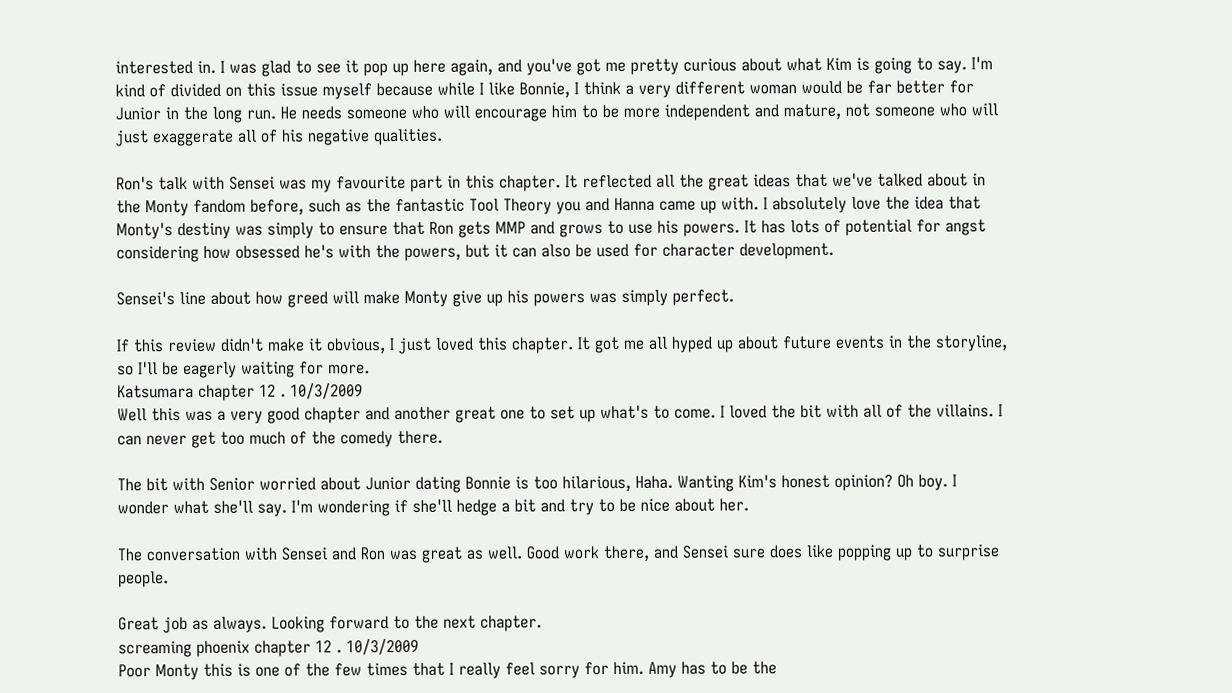interested in. I was glad to see it pop up here again, and you've got me pretty curious about what Kim is going to say. I'm kind of divided on this issue myself because while I like Bonnie, I think a very different woman would be far better for Junior in the long run. He needs someone who will encourage him to be more independent and mature, not someone who will just exaggerate all of his negative qualities.

Ron's talk with Sensei was my favourite part in this chapter. It reflected all the great ideas that we've talked about in the Monty fandom before, such as the fantastic Tool Theory you and Hanna came up with. I absolutely love the idea that Monty's destiny was simply to ensure that Ron gets MMP and grows to use his powers. It has lots of potential for angst considering how obsessed he's with the powers, but it can also be used for character development.

Sensei's line about how greed will make Monty give up his powers was simply perfect.

If this review didn't make it obvious, I just loved this chapter. It got me all hyped up about future events in the storyline, so I'll be eagerly waiting for more.
Katsumara chapter 12 . 10/3/2009
Well this was a very good chapter and another great one to set up what's to come. I loved the bit with all of the villains. I can never get too much of the comedy there.

The bit with Senior worried about Junior dating Bonnie is too hilarious, Haha. Wanting Kim's honest opinion? Oh boy. I wonder what she'll say. I'm wondering if she'll hedge a bit and try to be nice about her.

The conversation with Sensei and Ron was great as well. Good work there, and Sensei sure does like popping up to surprise people.

Great job as always. Looking forward to the next chapter.
screaming phoenix chapter 12 . 10/3/2009
Poor Monty this is one of the few times that I really feel sorry for him. Amy has to be the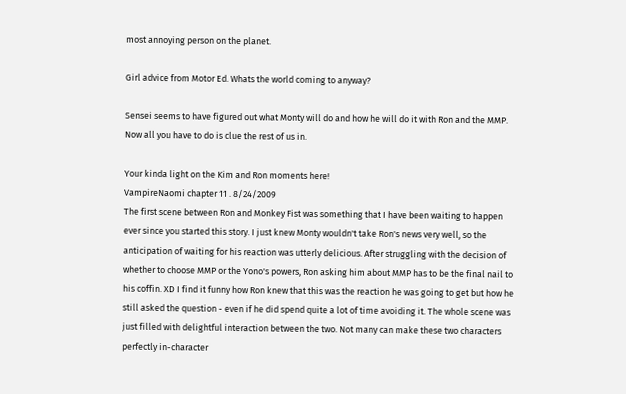most annoying person on the planet.

Girl advice from Motor Ed. Whats the world coming to anyway?

Sensei seems to have figured out what Monty will do and how he will do it with Ron and the MMP. Now all you have to do is clue the rest of us in.

Your kinda light on the Kim and Ron moments here!
VampireNaomi chapter 11 . 8/24/2009
The first scene between Ron and Monkey Fist was something that I have been waiting to happen ever since you started this story. I just knew Monty wouldn't take Ron's news very well, so the anticipation of waiting for his reaction was utterly delicious. After struggling with the decision of whether to choose MMP or the Yono's powers, Ron asking him about MMP has to be the final nail to his coffin. XD I find it funny how Ron knew that this was the reaction he was going to get but how he still asked the question - even if he did spend quite a lot of time avoiding it. The whole scene was just filled with delightful interaction between the two. Not many can make these two characters perfectly in-character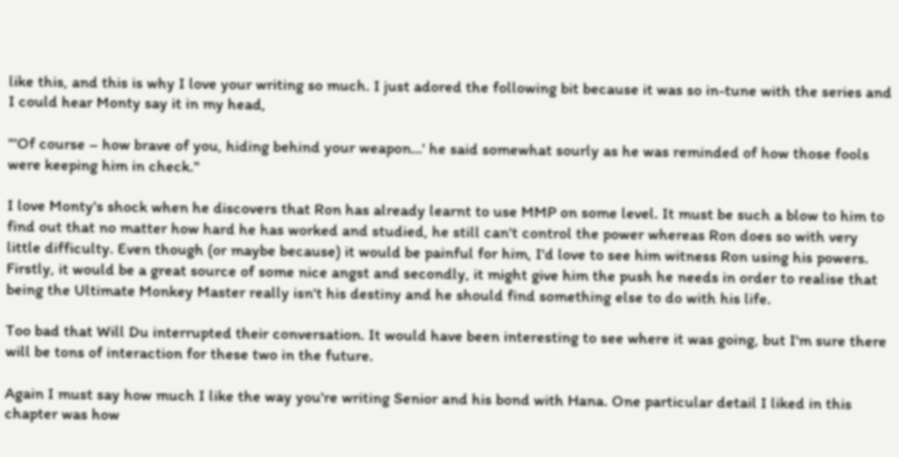like this, and this is why I love your writing so much. I just adored the following bit because it was so in-tune with the series and I could hear Monty say it in my head,

"'Of course – how brave of you, hiding behind your weapon…' he said somewhat sourly as he was reminded of how those fools were keeping him in check."

I love Monty's shock when he discovers that Ron has already learnt to use MMP on some level. It must be such a blow to him to find out that no matter how hard he has worked and studied, he still can't control the power whereas Ron does so with very little difficulty. Even though (or maybe because) it would be painful for him, I'd love to see him witness Ron using his powers. Firstly, it would be a great source of some nice angst and secondly, it might give him the push he needs in order to realise that being the Ultimate Monkey Master really isn't his destiny and he should find something else to do with his life.

Too bad that Will Du interrupted their conversation. It would have been interesting to see where it was going, but I'm sure there will be tons of interaction for these two in the future.

Again I must say how much I like the way you're writing Senior and his bond with Hana. One particular detail I liked in this chapter was how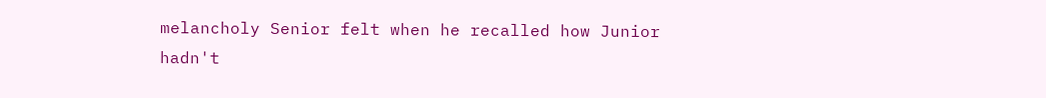melancholy Senior felt when he recalled how Junior hadn't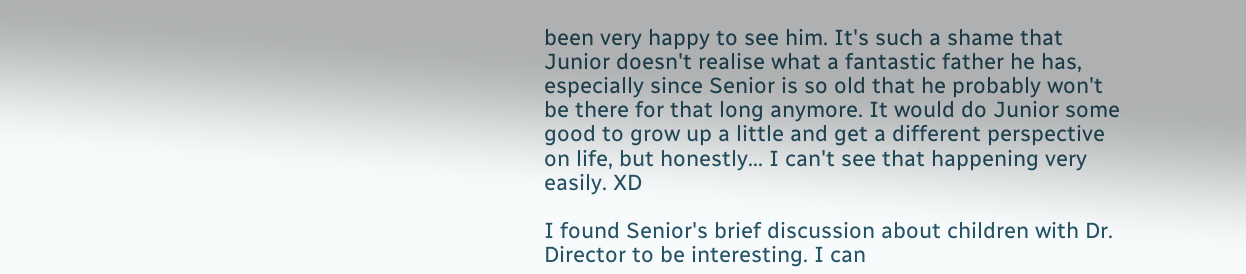been very happy to see him. It's such a shame that Junior doesn't realise what a fantastic father he has, especially since Senior is so old that he probably won't be there for that long anymore. It would do Junior some good to grow up a little and get a different perspective on life, but honestly... I can't see that happening very easily. XD

I found Senior's brief discussion about children with Dr. Director to be interesting. I can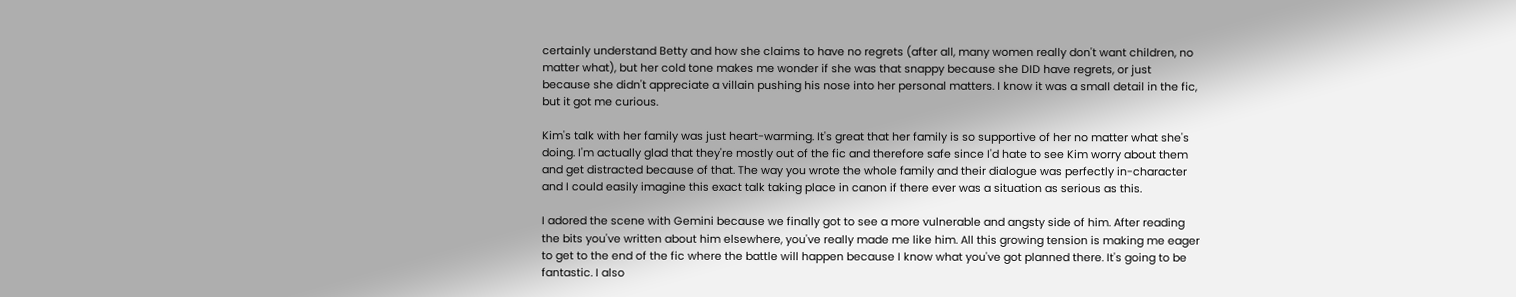certainly understand Betty and how she claims to have no regrets (after all, many women really don't want children, no matter what), but her cold tone makes me wonder if she was that snappy because she DID have regrets, or just because she didn't appreciate a villain pushing his nose into her personal matters. I know it was a small detail in the fic, but it got me curious.

Kim's talk with her family was just heart-warming. It's great that her family is so supportive of her no matter what she's doing. I'm actually glad that they're mostly out of the fic and therefore safe since I'd hate to see Kim worry about them and get distracted because of that. The way you wrote the whole family and their dialogue was perfectly in-character and I could easily imagine this exact talk taking place in canon if there ever was a situation as serious as this.

I adored the scene with Gemini because we finally got to see a more vulnerable and angsty side of him. After reading the bits you've written about him elsewhere, you've really made me like him. All this growing tension is making me eager to get to the end of the fic where the battle will happen because I know what you've got planned there. It's going to be fantastic. I also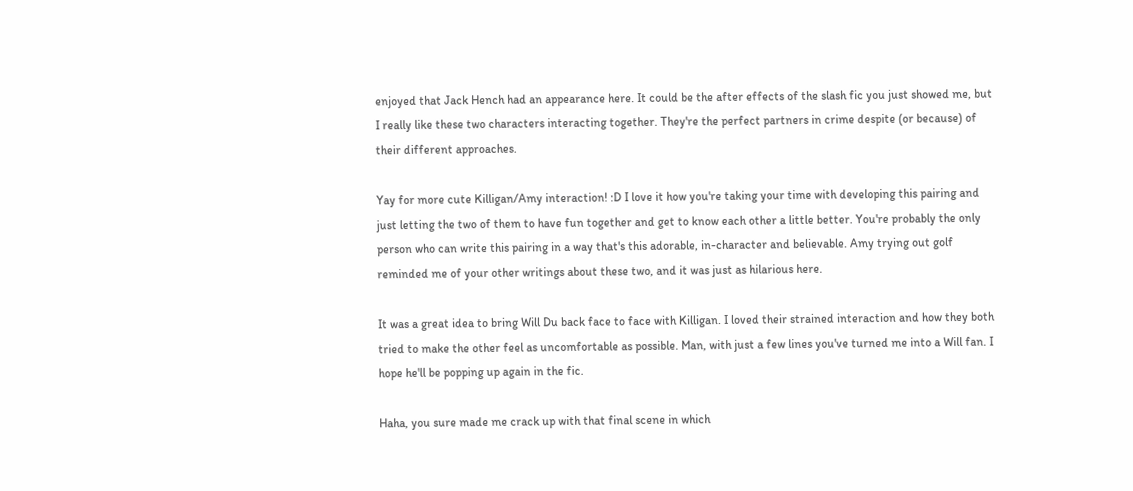enjoyed that Jack Hench had an appearance here. It could be the after effects of the slash fic you just showed me, but I really like these two characters interacting together. They're the perfect partners in crime despite (or because) of their different approaches.

Yay for more cute Killigan/Amy interaction! :D I love it how you're taking your time with developing this pairing and just letting the two of them to have fun together and get to know each other a little better. You're probably the only person who can write this pairing in a way that's this adorable, in-character and believable. Amy trying out golf reminded me of your other writings about these two, and it was just as hilarious here.

It was a great idea to bring Will Du back face to face with Killigan. I loved their strained interaction and how they both tried to make the other feel as uncomfortable as possible. Man, with just a few lines you've turned me into a Will fan. I hope he'll be popping up again in the fic.

Haha, you sure made me crack up with that final scene in which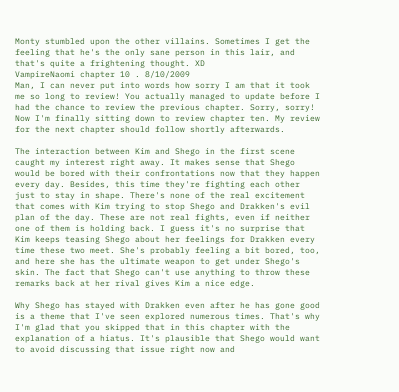Monty stumbled upon the other villains. Sometimes I get the feeling that he's the only sane person in this lair, and that's quite a frightening thought. XD
VampireNaomi chapter 10 . 8/10/2009
Man, I can never put into words how sorry I am that it took me so long to review! You actually managed to update before I had the chance to review the previous chapter. Sorry, sorry! Now I'm finally sitting down to review chapter ten. My review for the next chapter should follow shortly afterwards.

The interaction between Kim and Shego in the first scene caught my interest right away. It makes sense that Shego would be bored with their confrontations now that they happen every day. Besides, this time they're fighting each other just to stay in shape. There's none of the real excitement that comes with Kim trying to stop Shego and Drakken's evil plan of the day. These are not real fights, even if neither one of them is holding back. I guess it's no surprise that Kim keeps teasing Shego about her feelings for Drakken every time these two meet. She's probably feeling a bit bored, too, and here she has the ultimate weapon to get under Shego's skin. The fact that Shego can't use anything to throw these remarks back at her rival gives Kim a nice edge.

Why Shego has stayed with Drakken even after he has gone good is a theme that I've seen explored numerous times. That's why I'm glad that you skipped that in this chapter with the explanation of a hiatus. It's plausible that Shego would want to avoid discussing that issue right now and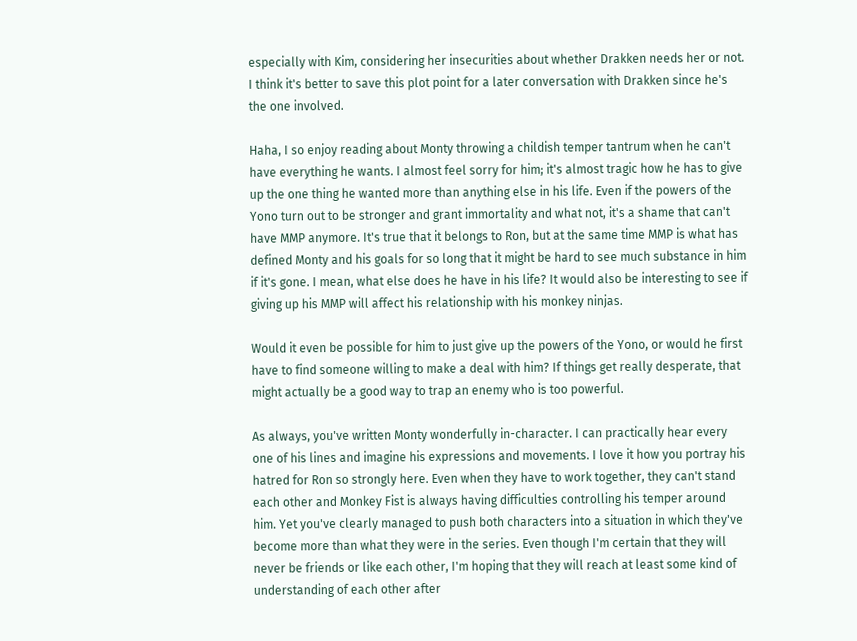especially with Kim, considering her insecurities about whether Drakken needs her or not. I think it's better to save this plot point for a later conversation with Drakken since he's the one involved.

Haha, I so enjoy reading about Monty throwing a childish temper tantrum when he can't have everything he wants. I almost feel sorry for him; it's almost tragic how he has to give up the one thing he wanted more than anything else in his life. Even if the powers of the Yono turn out to be stronger and grant immortality and what not, it's a shame that can't have MMP anymore. It's true that it belongs to Ron, but at the same time MMP is what has defined Monty and his goals for so long that it might be hard to see much substance in him if it's gone. I mean, what else does he have in his life? It would also be interesting to see if giving up his MMP will affect his relationship with his monkey ninjas.

Would it even be possible for him to just give up the powers of the Yono, or would he first have to find someone willing to make a deal with him? If things get really desperate, that might actually be a good way to trap an enemy who is too powerful.

As always, you've written Monty wonderfully in-character. I can practically hear every one of his lines and imagine his expressions and movements. I love it how you portray his hatred for Ron so strongly here. Even when they have to work together, they can't stand each other and Monkey Fist is always having difficulties controlling his temper around him. Yet you've clearly managed to push both characters into a situation in which they've become more than what they were in the series. Even though I'm certain that they will never be friends or like each other, I'm hoping that they will reach at least some kind of understanding of each other after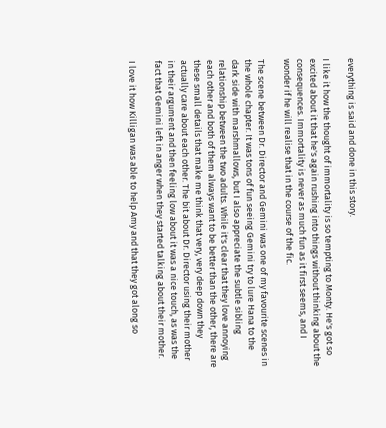everything is said and done in this story.

I like it how the thought of immortality is so tempting to Monty. He's got so excited about it that he's again rushing into things without thinking about the consequences. Immortality is never as much fun as it first seems, and I wonder if he will realise that in the course of the fic.

The scene between Dr. Director and Gemini was one of my favourite scenes in the whole chapter. It was tons of fun seeing Gemini try to lure Hana to the dark side with marshmallows, but I also appreciate the subtle sibling relationship between the two adults. While it's clear that they love annoying each other and both of them always want to be better than the other, there are these small details that make me think that very, very deep down they actually care about each other. The bit about Dr. Director using their mother in their argument and then feeling low about it was a nice touch, as was the fact that Gemini left in anger when they started talking about their mother.

I love it how Killigan was able to help Amy and that they got along so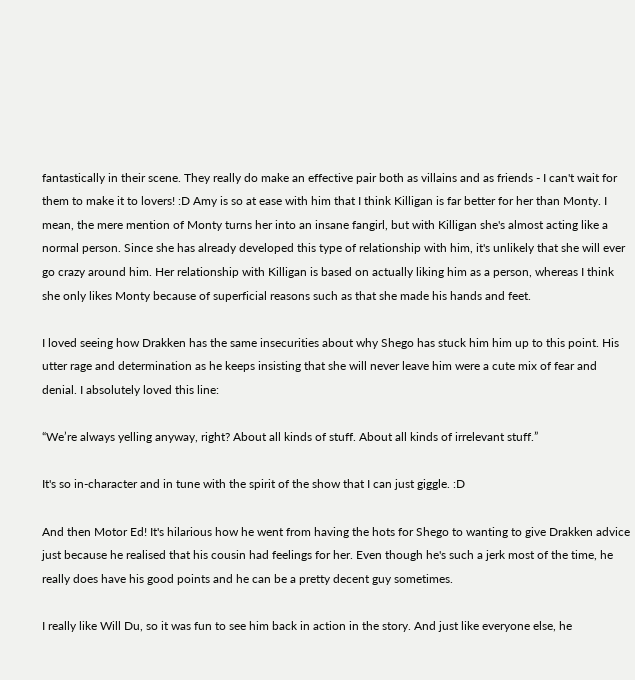fantastically in their scene. They really do make an effective pair both as villains and as friends - I can't wait for them to make it to lovers! :D Amy is so at ease with him that I think Killigan is far better for her than Monty. I mean, the mere mention of Monty turns her into an insane fangirl, but with Killigan she's almost acting like a normal person. Since she has already developed this type of relationship with him, it's unlikely that she will ever go crazy around him. Her relationship with Killigan is based on actually liking him as a person, whereas I think she only likes Monty because of superficial reasons such as that she made his hands and feet.

I loved seeing how Drakken has the same insecurities about why Shego has stuck him him up to this point. His utter rage and determination as he keeps insisting that she will never leave him were a cute mix of fear and denial. I absolutely loved this line:

“We’re always yelling anyway, right? About all kinds of stuff. About all kinds of irrelevant stuff.”

It's so in-character and in tune with the spirit of the show that I can just giggle. :D

And then Motor Ed! It's hilarious how he went from having the hots for Shego to wanting to give Drakken advice just because he realised that his cousin had feelings for her. Even though he's such a jerk most of the time, he really does have his good points and he can be a pretty decent guy sometimes.

I really like Will Du, so it was fun to see him back in action in the story. And just like everyone else, he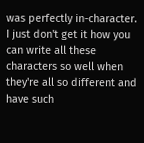was perfectly in-character. I just don't get it how you can write all these characters so well when they're all so different and have such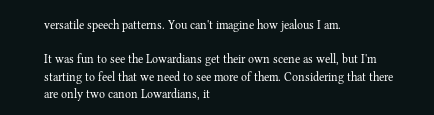versatile speech patterns. You can't imagine how jealous I am.

It was fun to see the Lowardians get their own scene as well, but I'm starting to feel that we need to see more of them. Considering that there are only two canon Lowardians, it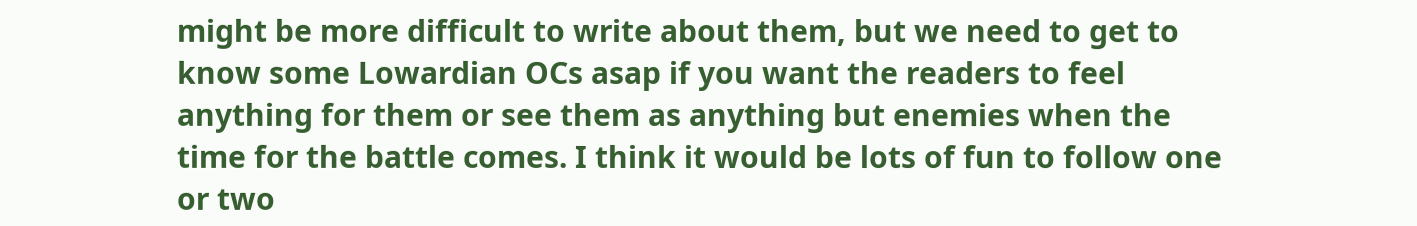might be more difficult to write about them, but we need to get to know some Lowardian OCs asap if you want the readers to feel anything for them or see them as anything but enemies when the time for the battle comes. I think it would be lots of fun to follow one or two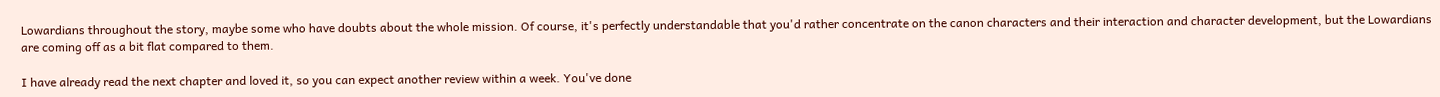Lowardians throughout the story, maybe some who have doubts about the whole mission. Of course, it's perfectly understandable that you'd rather concentrate on the canon characters and their interaction and character development, but the Lowardians are coming off as a bit flat compared to them.

I have already read the next chapter and loved it, so you can expect another review within a week. You've done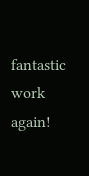fantastic work again!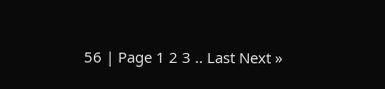56 | Page 1 2 3 .. Last Next »